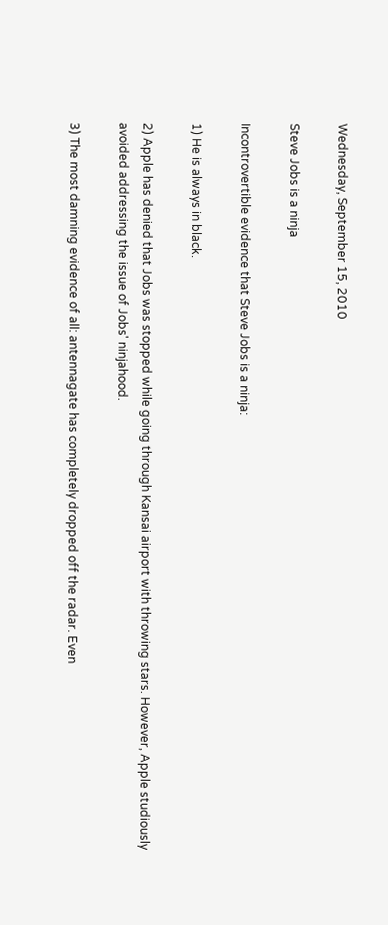Wednesday, September 15, 2010

Steve Jobs is a ninja

Incontrovertible evidence that Steve Jobs is a ninja:

1) He is always in black.

2) Apple has denied that Jobs was stopped while going through Kansai airport with throwing stars. However, Apple studiously avoided addressing the issue of Jobs' ninjahood.

3) The most damning evidence of all: antennagate has completely dropped off the radar. Even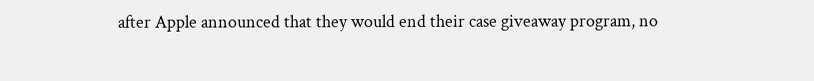after Apple announced that they would end their case giveaway program, no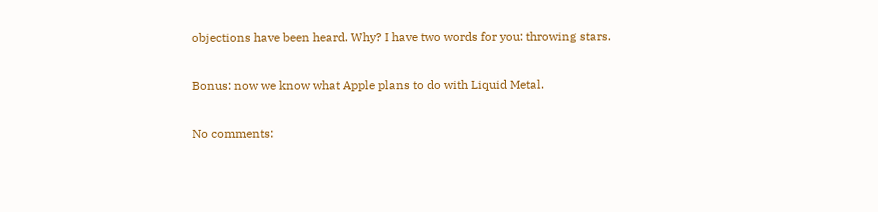objections have been heard. Why? I have two words for you: throwing stars.

Bonus: now we know what Apple plans to do with Liquid Metal.

No comments: